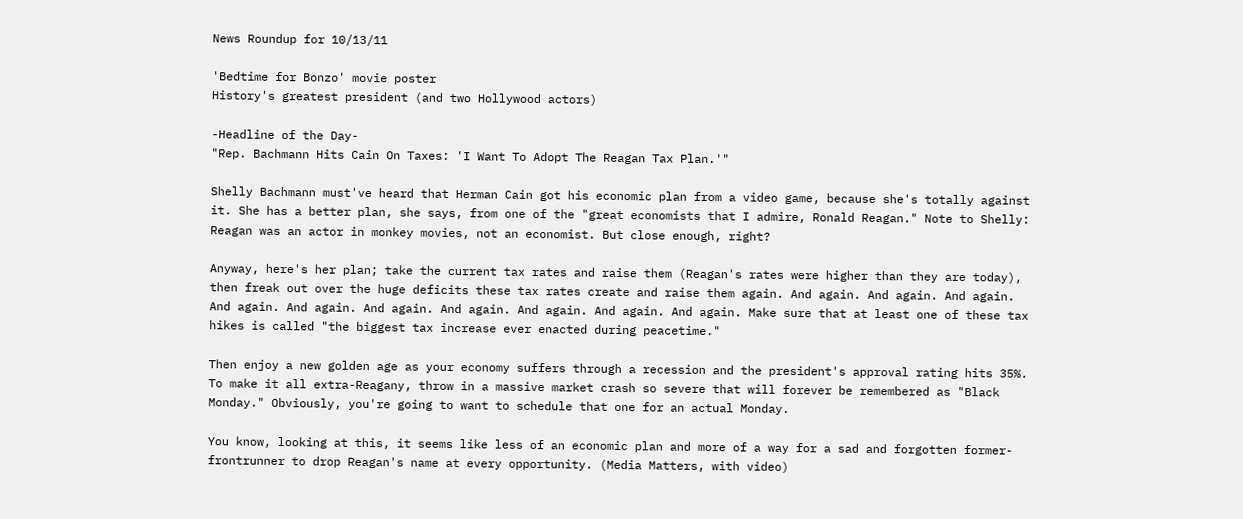News Roundup for 10/13/11

'Bedtime for Bonzo' movie poster
History's greatest president (and two Hollywood actors)

-Headline of the Day-
"Rep. Bachmann Hits Cain On Taxes: 'I Want To Adopt The Reagan Tax Plan.'"

Shelly Bachmann must've heard that Herman Cain got his economic plan from a video game, because she's totally against it. She has a better plan, she says, from one of the "great economists that I admire, Ronald Reagan." Note to Shelly: Reagan was an actor in monkey movies, not an economist. But close enough, right?

Anyway, here's her plan; take the current tax rates and raise them (Reagan's rates were higher than they are today), then freak out over the huge deficits these tax rates create and raise them again. And again. And again. And again. And again. And again. And again. And again. And again. And again. And again. Make sure that at least one of these tax hikes is called "the biggest tax increase ever enacted during peacetime."

Then enjoy a new golden age as your economy suffers through a recession and the president's approval rating hits 35%. To make it all extra-Reagany, throw in a massive market crash so severe that will forever be remembered as "Black Monday." Obviously, you're going to want to schedule that one for an actual Monday.

You know, looking at this, it seems like less of an economic plan and more of a way for a sad and forgotten former-frontrunner to drop Reagan's name at every opportunity. (Media Matters, with video)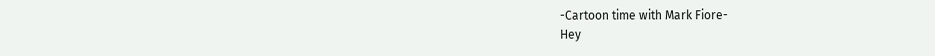-Cartoon time with Mark Fiore-
Hey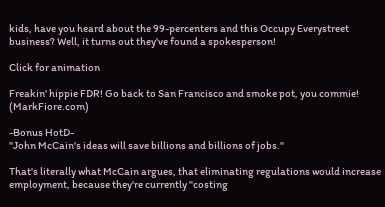kids, have you heard about the 99-percenters and this Occupy Everystreet business? Well, it turns out they've found a spokesperson!

Click for animation

Freakin' hippie FDR! Go back to San Francisco and smoke pot, you commie! (MarkFiore.com)

-Bonus HotD-
"John McCain's ideas will save billions and billions of jobs."

That's literally what McCain argues, that eliminating regulations would increase employment, because they're currently "costing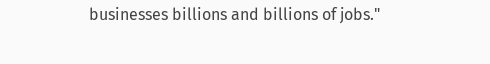businesses billions and billions of jobs."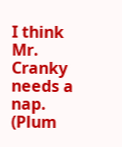I think Mr. Cranky needs a nap. (Plum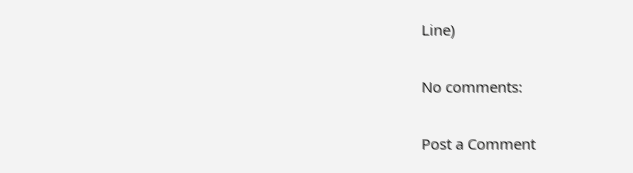Line)

No comments:

Post a Comment